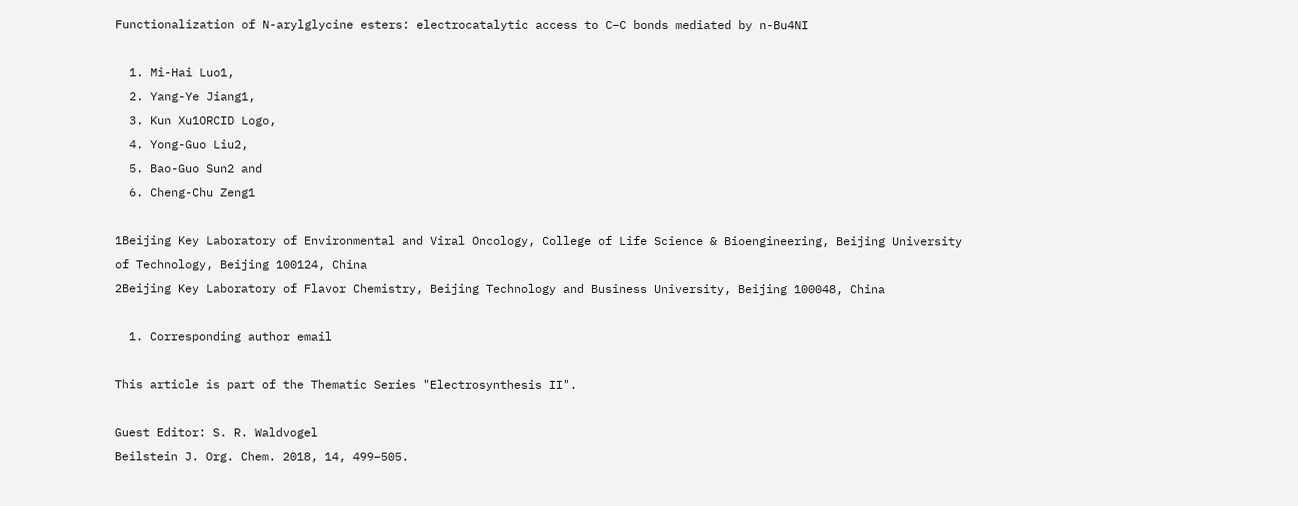Functionalization of N-arylglycine esters: electrocatalytic access to C–C bonds mediated by n-Bu4NI

  1. Mi-Hai Luo1,
  2. Yang-Ye Jiang1,
  3. Kun Xu1ORCID Logo,
  4. Yong-Guo Liu2,
  5. Bao-Guo Sun2 and
  6. Cheng-Chu Zeng1

1Beijing Key Laboratory of Environmental and Viral Oncology, College of Life Science & Bioengineering, Beijing University of Technology, Beijing 100124, China
2Beijing Key Laboratory of Flavor Chemistry, Beijing Technology and Business University, Beijing 100048, China

  1. Corresponding author email

This article is part of the Thematic Series "Electrosynthesis II".

Guest Editor: S. R. Waldvogel
Beilstein J. Org. Chem. 2018, 14, 499–505.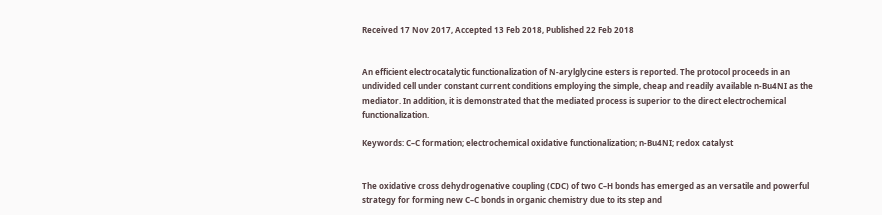Received 17 Nov 2017, Accepted 13 Feb 2018, Published 22 Feb 2018


An efficient electrocatalytic functionalization of N-arylglycine esters is reported. The protocol proceeds in an undivided cell under constant current conditions employing the simple, cheap and readily available n-Bu4NI as the mediator. In addition, it is demonstrated that the mediated process is superior to the direct electrochemical functionalization.

Keywords: C–C formation; electrochemical oxidative functionalization; n-Bu4NI; redox catalyst


The oxidative cross dehydrogenative coupling (CDC) of two C–H bonds has emerged as an versatile and powerful strategy for forming new C–C bonds in organic chemistry due to its step and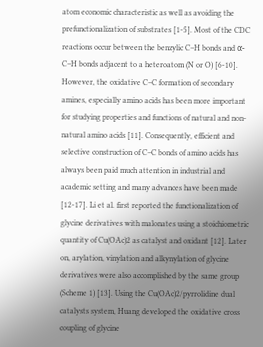atom economic characteristic as well as avoiding the prefunctionalization of substrates [1-5]. Most of the CDC reactions occur between the benzylic C–H bonds and α-C–H bonds adjacent to a heteroatom (N or O) [6-10]. However, the oxidative C–C formation of secondary amines, especially amino acids has been more important for studying properties and functions of natural and non-natural amino acids [11]. Consequently, efficient and selective construction of C–C bonds of amino acids has always been paid much attention in industrial and academic setting and many advances have been made [12-17]. Li et al. first reported the functionalization of glycine derivatives with malonates using a stoichiometric quantity of Cu(OAc)2 as catalyst and oxidant [12]. Later on, arylation, vinylation and alkynylation of glycine derivatives were also accomplished by the same group (Scheme 1) [13]. Using the Cu(OAc)2/pyrrolidine dual catalysts system, Huang developed the oxidative cross coupling of glycine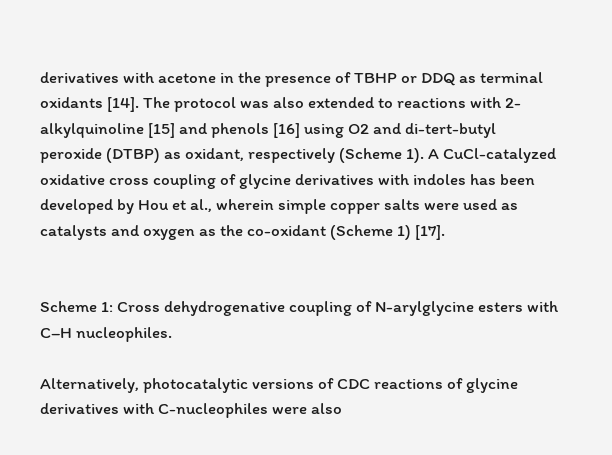derivatives with acetone in the presence of TBHP or DDQ as terminal oxidants [14]. The protocol was also extended to reactions with 2-alkylquinoline [15] and phenols [16] using O2 and di-tert-butyl peroxide (DTBP) as oxidant, respectively (Scheme 1). A CuCl-catalyzed oxidative cross coupling of glycine derivatives with indoles has been developed by Hou et al., wherein simple copper salts were used as catalysts and oxygen as the co-oxidant (Scheme 1) [17].


Scheme 1: Cross dehydrogenative coupling of N-arylglycine esters with C–H nucleophiles.

Alternatively, photocatalytic versions of CDC reactions of glycine derivatives with C-nucleophiles were also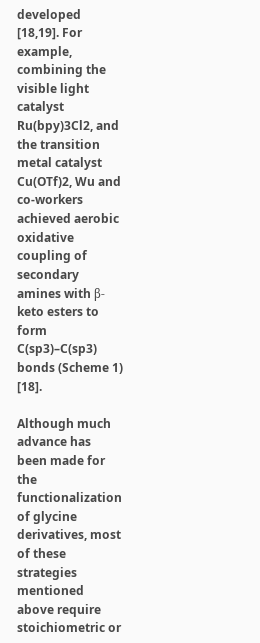developed [18,19]. For example, combining the visible light catalyst Ru(bpy)3Cl2, and the transition metal catalyst Cu(OTf)2, Wu and co-workers achieved aerobic oxidative coupling of secondary amines with β-keto esters to form C(sp3)–C(sp3) bonds (Scheme 1) [18].

Although much advance has been made for the functionalization of glycine derivatives, most of these strategies mentioned above require stoichiometric or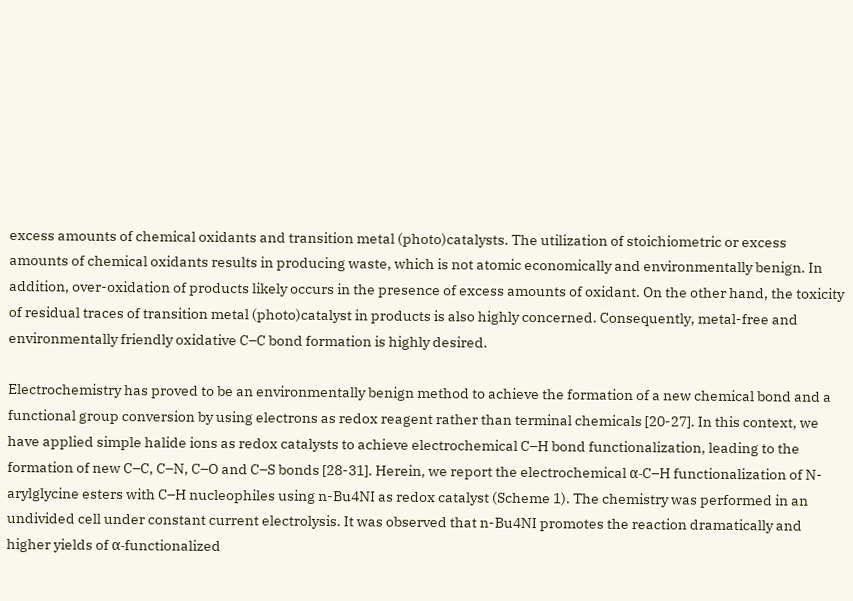excess amounts of chemical oxidants and transition metal (photo)catalysts. The utilization of stoichiometric or excess amounts of chemical oxidants results in producing waste, which is not atomic economically and environmentally benign. In addition, over-oxidation of products likely occurs in the presence of excess amounts of oxidant. On the other hand, the toxicity of residual traces of transition metal (photo)catalyst in products is also highly concerned. Consequently, metal-free and environmentally friendly oxidative C–C bond formation is highly desired.

Electrochemistry has proved to be an environmentally benign method to achieve the formation of a new chemical bond and a functional group conversion by using electrons as redox reagent rather than terminal chemicals [20-27]. In this context, we have applied simple halide ions as redox catalysts to achieve electrochemical C–H bond functionalization, leading to the formation of new C–C, C–N, C–O and C–S bonds [28-31]. Herein, we report the electrochemical α-C–H functionalization of N-arylglycine esters with C–H nucleophiles using n-Bu4NI as redox catalyst (Scheme 1). The chemistry was performed in an undivided cell under constant current electrolysis. It was observed that n-Bu4NI promotes the reaction dramatically and higher yields of α-functionalized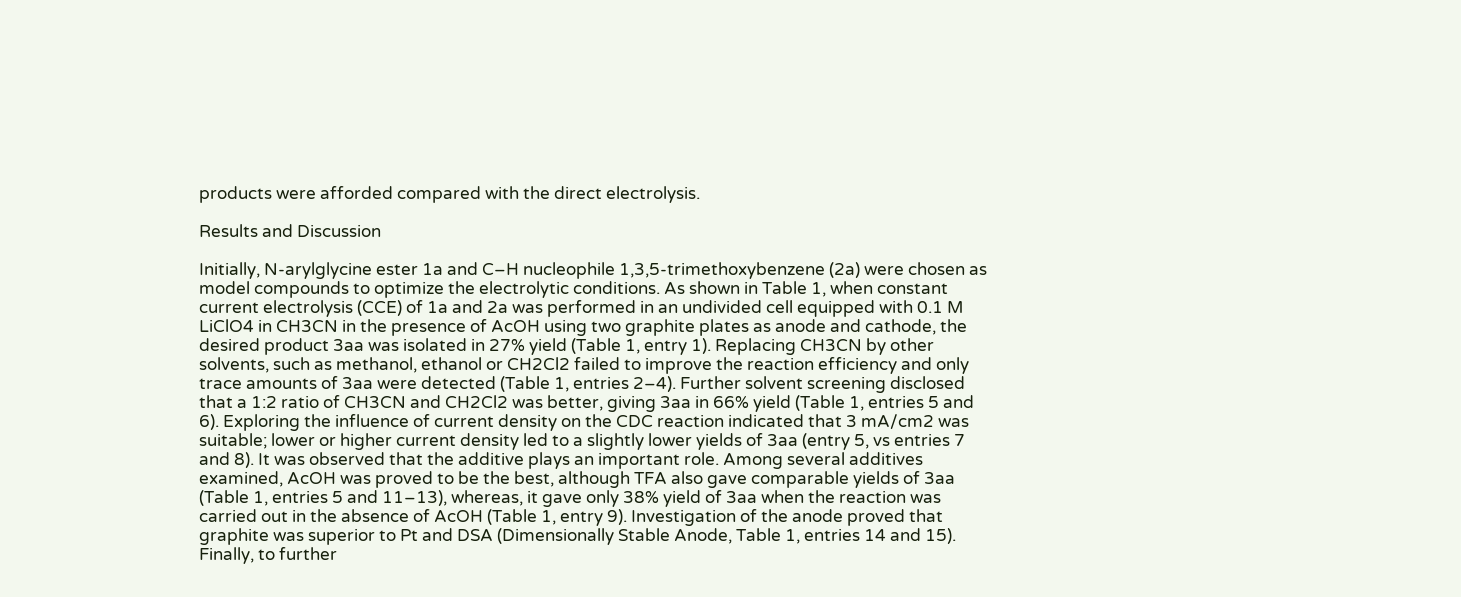products were afforded compared with the direct electrolysis.

Results and Discussion

Initially, N-arylglycine ester 1a and C–H nucleophile 1,3,5-trimethoxybenzene (2a) were chosen as model compounds to optimize the electrolytic conditions. As shown in Table 1, when constant current electrolysis (CCE) of 1a and 2a was performed in an undivided cell equipped with 0.1 M LiClO4 in CH3CN in the presence of AcOH using two graphite plates as anode and cathode, the desired product 3aa was isolated in 27% yield (Table 1, entry 1). Replacing CH3CN by other solvents, such as methanol, ethanol or CH2Cl2 failed to improve the reaction efficiency and only trace amounts of 3aa were detected (Table 1, entries 2–4). Further solvent screening disclosed that a 1:2 ratio of CH3CN and CH2Cl2 was better, giving 3aa in 66% yield (Table 1, entries 5 and 6). Exploring the influence of current density on the CDC reaction indicated that 3 mA/cm2 was suitable; lower or higher current density led to a slightly lower yields of 3aa (entry 5, vs entries 7 and 8). It was observed that the additive plays an important role. Among several additives examined, AcOH was proved to be the best, although TFA also gave comparable yields of 3aa (Table 1, entries 5 and 11–13), whereas, it gave only 38% yield of 3aa when the reaction was carried out in the absence of AcOH (Table 1, entry 9). Investigation of the anode proved that graphite was superior to Pt and DSA (Dimensionally Stable Anode, Table 1, entries 14 and 15). Finally, to further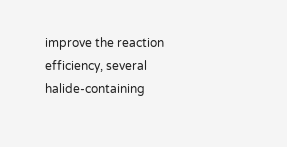improve the reaction efficiency, several halide-containing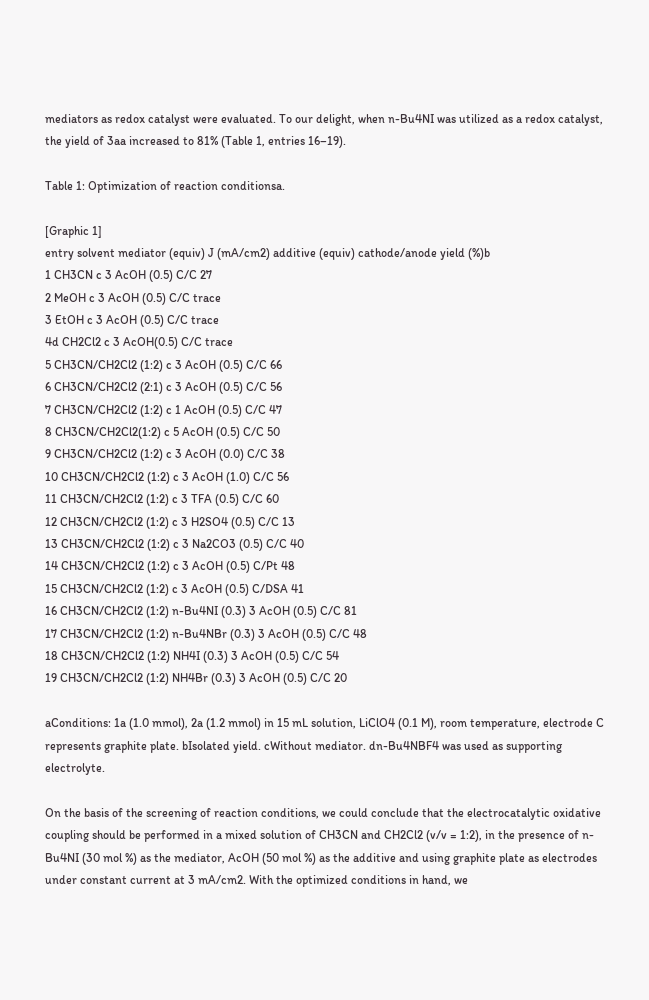mediators as redox catalyst were evaluated. To our delight, when n-Bu4NI was utilized as a redox catalyst, the yield of 3aa increased to 81% (Table 1, entries 16–19).

Table 1: Optimization of reaction conditionsa.

[Graphic 1]
entry solvent mediator (equiv) J (mA/cm2) additive (equiv) cathode/anode yield (%)b
1 CH3CN c 3 AcOH (0.5) C/C 27
2 MeOH c 3 AcOH (0.5) C/C trace
3 EtOH c 3 AcOH (0.5) C/C trace
4d CH2Cl2 c 3 AcOH(0.5) C/C trace
5 CH3CN/CH2Cl2 (1:2) c 3 AcOH (0.5) C/C 66
6 CH3CN/CH2Cl2 (2:1) c 3 AcOH (0.5) C/C 56
7 CH3CN/CH2Cl2 (1:2) c 1 AcOH (0.5) C/C 47
8 CH3CN/CH2Cl2(1:2) c 5 AcOH (0.5) C/C 50
9 CH3CN/CH2Cl2 (1:2) c 3 AcOH (0.0) C/C 38
10 CH3CN/CH2Cl2 (1:2) c 3 AcOH (1.0) C/C 56
11 CH3CN/CH2Cl2 (1:2) c 3 TFA (0.5) C/C 60
12 CH3CN/CH2Cl2 (1:2) c 3 H2SO4 (0.5) C/C 13
13 CH3CN/CH2Cl2 (1:2) c 3 Na2CO3 (0.5) C/C 40
14 CH3CN/CH2Cl2 (1:2) c 3 AcOH (0.5) C/Pt 48
15 CH3CN/CH2Cl2 (1:2) c 3 AcOH (0.5) C/DSA 41
16 CH3CN/CH2Cl2 (1:2) n-Bu4NI (0.3) 3 AcOH (0.5) C/C 81
17 CH3CN/CH2Cl2 (1:2) n-Bu4NBr (0.3) 3 AcOH (0.5) C/C 48
18 CH3CN/CH2Cl2 (1:2) NH4I (0.3) 3 AcOH (0.5) C/C 54
19 CH3CN/CH2Cl2 (1:2) NH4Br (0.3) 3 AcOH (0.5) C/C 20

aConditions: 1a (1.0 mmol), 2a (1.2 mmol) in 15 mL solution, LiClO4 (0.1 M), room temperature, electrode C represents graphite plate. bIsolated yield. cWithout mediator. dn-Bu4NBF4 was used as supporting electrolyte.

On the basis of the screening of reaction conditions, we could conclude that the electrocatalytic oxidative coupling should be performed in a mixed solution of CH3CN and CH2Cl2 (v/v = 1:2), in the presence of n-Bu4NI (30 mol %) as the mediator, AcOH (50 mol %) as the additive and using graphite plate as electrodes under constant current at 3 mA/cm2. With the optimized conditions in hand, we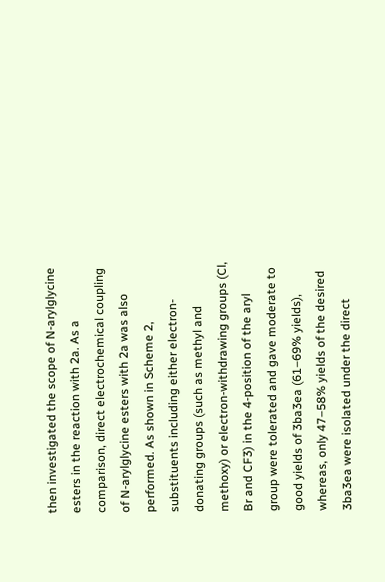then investigated the scope of N-arylglycine esters in the reaction with 2a. As a comparison, direct electrochemical coupling of N-arylglycine esters with 2a was also performed. As shown in Scheme 2, substituents including either electron-donating groups (such as methyl and methoxy) or electron-withdrawing groups (Cl, Br and CF3) in the 4-position of the aryl group were tolerated and gave moderate to good yields of 3ba3ea (61–69% yields), whereas, only 47–58% yields of the desired 3ba3ea were isolated under the direct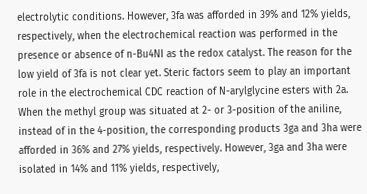electrolytic conditions. However, 3fa was afforded in 39% and 12% yields, respectively, when the electrochemical reaction was performed in the presence or absence of n-Bu4NI as the redox catalyst. The reason for the low yield of 3fa is not clear yet. Steric factors seem to play an important role in the electrochemical CDC reaction of N-arylglycine esters with 2a. When the methyl group was situated at 2- or 3-position of the aniline, instead of in the 4-position, the corresponding products 3ga and 3ha were afforded in 36% and 27% yields, respectively. However, 3ga and 3ha were isolated in 14% and 11% yields, respectively,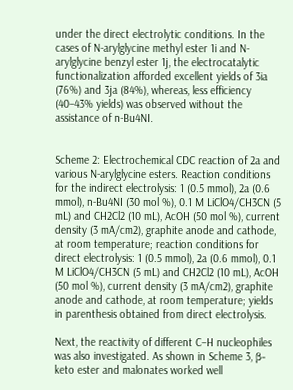under the direct electrolytic conditions. In the cases of N-arylglycine methyl ester 1i and N-arylglycine benzyl ester 1j, the electrocatalytic functionalization afforded excellent yields of 3ia (76%) and 3ja (84%), whereas, less efficiency (40–43% yields) was observed without the assistance of n-Bu4NI.


Scheme 2: Electrochemical CDC reaction of 2a and various N-arylglycine esters. Reaction conditions for the indirect electrolysis: 1 (0.5 mmol), 2a (0.6 mmol), n-Bu4NI (30 mol %), 0.1 M LiClO4/CH3CN (5 mL) and CH2Cl2 (10 mL), AcOH (50 mol %), current density (3 mA/cm2), graphite anode and cathode, at room temperature; reaction conditions for direct electrolysis: 1 (0.5 mmol), 2a (0.6 mmol), 0.1 M LiClO4/CH3CN (5 mL) and CH2Cl2 (10 mL), AcOH (50 mol %), current density (3 mA/cm2), graphite anode and cathode, at room temperature; yields in parenthesis obtained from direct electrolysis.

Next, the reactivity of different C–H nucleophiles was also investigated. As shown in Scheme 3, β-keto ester and malonates worked well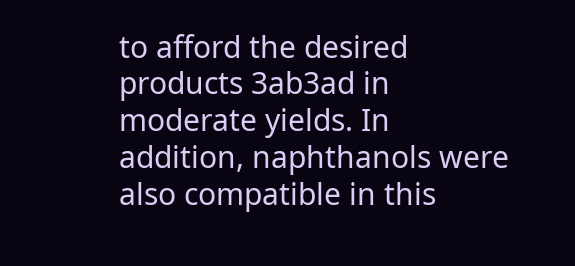to afford the desired products 3ab3ad in moderate yields. In addition, naphthanols were also compatible in this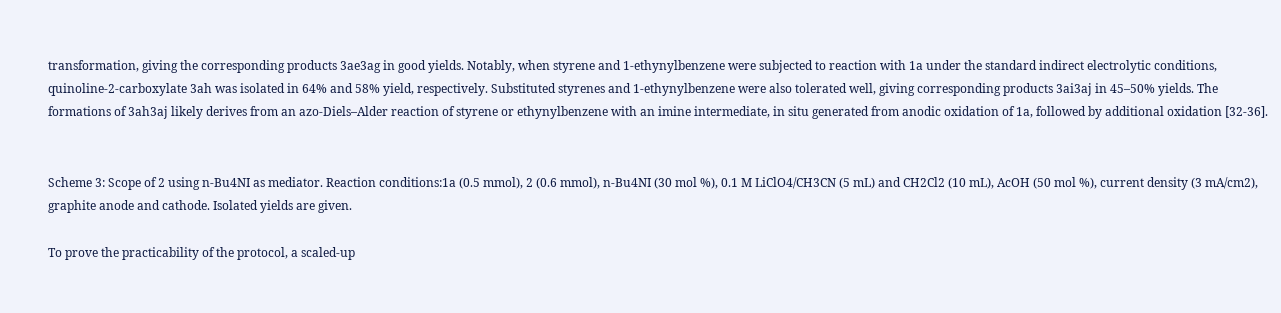transformation, giving the corresponding products 3ae3ag in good yields. Notably, when styrene and 1-ethynylbenzene were subjected to reaction with 1a under the standard indirect electrolytic conditions, quinoline-2-carboxylate 3ah was isolated in 64% and 58% yield, respectively. Substituted styrenes and 1-ethynylbenzene were also tolerated well, giving corresponding products 3ai3aj in 45–50% yields. The formations of 3ah3aj likely derives from an azo-Diels–Alder reaction of styrene or ethynylbenzene with an imine intermediate, in situ generated from anodic oxidation of 1a, followed by additional oxidation [32-36].


Scheme 3: Scope of 2 using n-Bu4NI as mediator. Reaction conditions:1a (0.5 mmol), 2 (0.6 mmol), n-Bu4NI (30 mol %), 0.1 M LiClO4/CH3CN (5 mL) and CH2Cl2 (10 mL), AcOH (50 mol %), current density (3 mA/cm2), graphite anode and cathode. Isolated yields are given.

To prove the practicability of the protocol, a scaled-up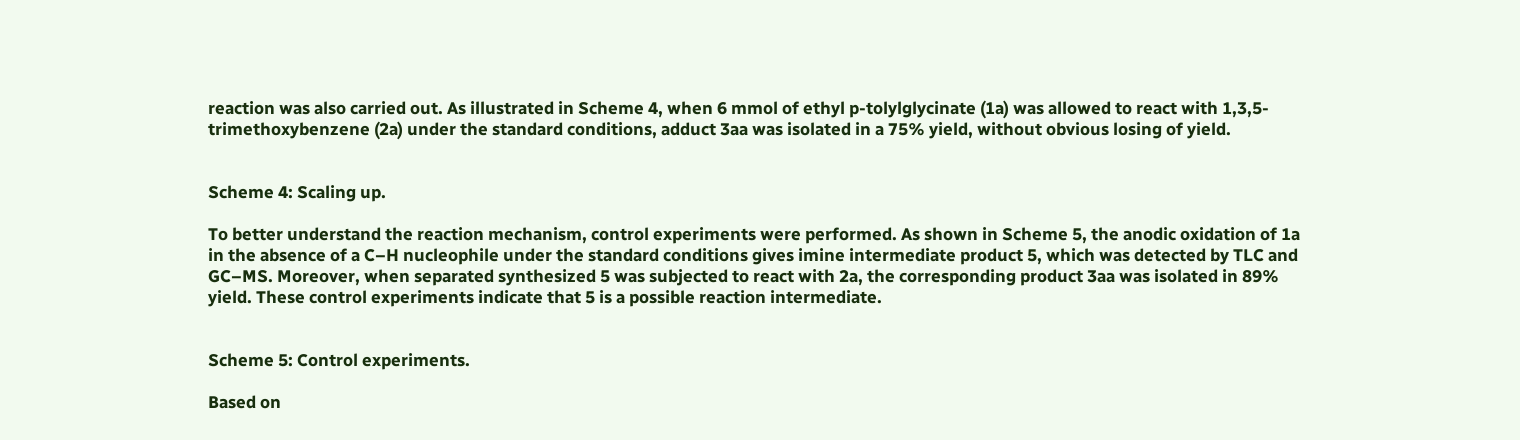reaction was also carried out. As illustrated in Scheme 4, when 6 mmol of ethyl p-tolylglycinate (1a) was allowed to react with 1,3,5-trimethoxybenzene (2a) under the standard conditions, adduct 3aa was isolated in a 75% yield, without obvious losing of yield.


Scheme 4: Scaling up.

To better understand the reaction mechanism, control experiments were performed. As shown in Scheme 5, the anodic oxidation of 1a in the absence of a C–H nucleophile under the standard conditions gives imine intermediate product 5, which was detected by TLC and GC–MS. Moreover, when separated synthesized 5 was subjected to react with 2a, the corresponding product 3aa was isolated in 89% yield. These control experiments indicate that 5 is a possible reaction intermediate.


Scheme 5: Control experiments.

Based on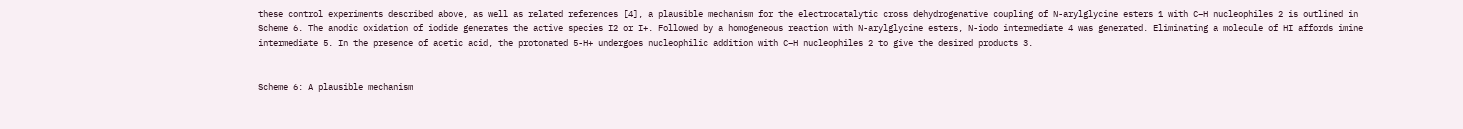these control experiments described above, as well as related references [4], a plausible mechanism for the electrocatalytic cross dehydrogenative coupling of N-arylglycine esters 1 with C–H nucleophiles 2 is outlined in Scheme 6. The anodic oxidation of iodide generates the active species I2 or I+. Followed by a homogeneous reaction with N-arylglycine esters, N-iodo intermediate 4 was generated. Eliminating a molecule of HI affords imine intermediate 5. In the presence of acetic acid, the protonated 5-H+ undergoes nucleophilic addition with C–H nucleophiles 2 to give the desired products 3.


Scheme 6: A plausible mechanism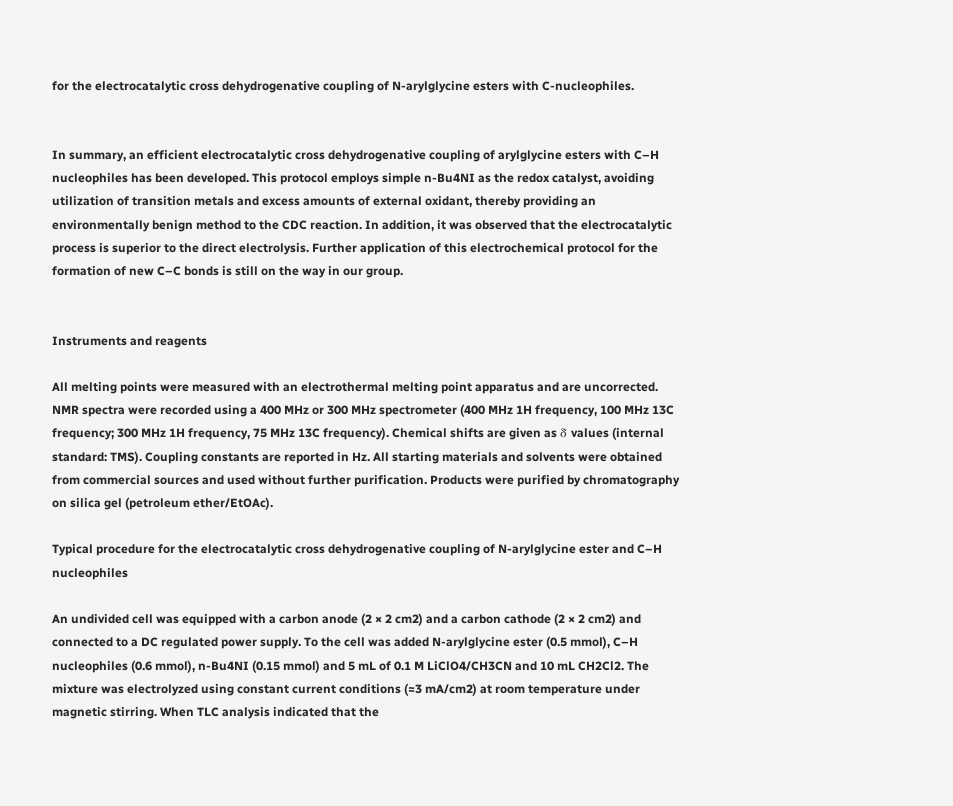for the electrocatalytic cross dehydrogenative coupling of N-arylglycine esters with C-nucleophiles.


In summary, an efficient electrocatalytic cross dehydrogenative coupling of arylglycine esters with C–H nucleophiles has been developed. This protocol employs simple n-Bu4NI as the redox catalyst, avoiding utilization of transition metals and excess amounts of external oxidant, thereby providing an environmentally benign method to the CDC reaction. In addition, it was observed that the electrocatalytic process is superior to the direct electrolysis. Further application of this electrochemical protocol for the formation of new C–C bonds is still on the way in our group.


Instruments and reagents

All melting points were measured with an electrothermal melting point apparatus and are uncorrected. NMR spectra were recorded using a 400 MHz or 300 MHz spectrometer (400 MHz 1H frequency, 100 MHz 13C frequency; 300 MHz 1H frequency, 75 MHz 13C frequency). Chemical shifts are given as δ values (internal standard: TMS). Coupling constants are reported in Hz. All starting materials and solvents were obtained from commercial sources and used without further purification. Products were purified by chromatography on silica gel (petroleum ether/EtOAc).

Typical procedure for the electrocatalytic cross dehydrogenative coupling of N-arylglycine ester and C–H nucleophiles

An undivided cell was equipped with a carbon anode (2 × 2 cm2) and a carbon cathode (2 × 2 cm2) and connected to a DC regulated power supply. To the cell was added N-arylglycine ester (0.5 mmol), C–H nucleophiles (0.6 mmol), n-Bu4NI (0.15 mmol) and 5 mL of 0.1 M LiClO4/CH3CN and 10 mL CH2Cl2. The mixture was electrolyzed using constant current conditions (≈3 mA/cm2) at room temperature under magnetic stirring. When TLC analysis indicated that the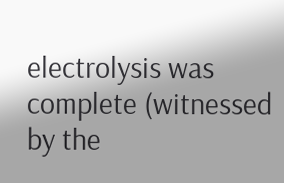electrolysis was complete (witnessed by the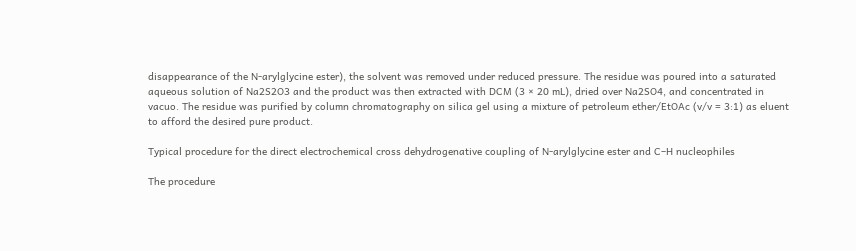disappearance of the N-arylglycine ester), the solvent was removed under reduced pressure. The residue was poured into a saturated aqueous solution of Na2S2O3 and the product was then extracted with DCM (3 × 20 mL), dried over Na2SO4, and concentrated in vacuo. The residue was purified by column chromatography on silica gel using a mixture of petroleum ether/EtOAc (v/v = 3:1) as eluent to afford the desired pure product.

Typical procedure for the direct electrochemical cross dehydrogenative coupling of N-arylglycine ester and C–H nucleophiles

The procedure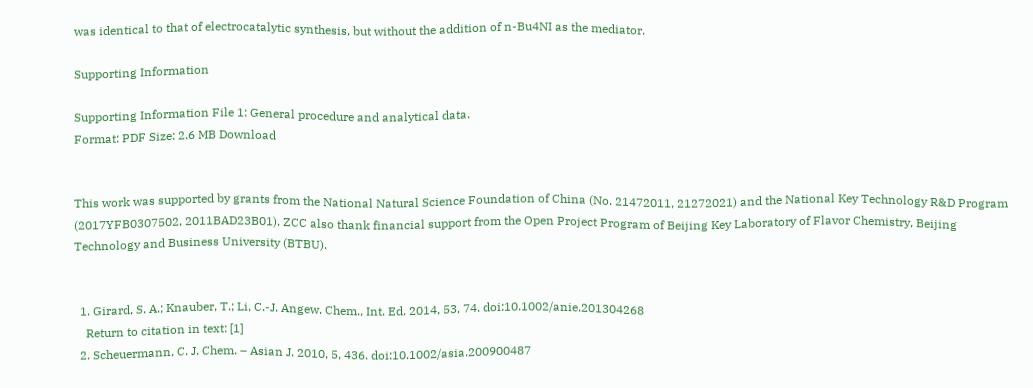was identical to that of electrocatalytic synthesis, but without the addition of n-Bu4NI as the mediator.

Supporting Information

Supporting Information File 1: General procedure and analytical data.
Format: PDF Size: 2.6 MB Download


This work was supported by grants from the National Natural Science Foundation of China (No. 21472011, 21272021) and the National Key Technology R&D Program (2017YFB0307502, 2011BAD23B01). ZCC also thank financial support from the Open Project Program of Beijing Key Laboratory of Flavor Chemistry, Beijing Technology and Business University (BTBU).


  1. Girard, S. A.; Knauber, T.; Li, C.-J. Angew. Chem., Int. Ed. 2014, 53, 74. doi:10.1002/anie.201304268
    Return to citation in text: [1]
  2. Scheuermann, C. J. Chem. – Asian J. 2010, 5, 436. doi:10.1002/asia.200900487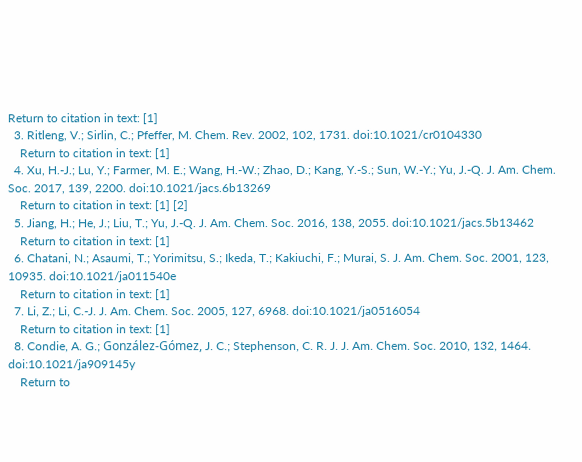Return to citation in text: [1]
  3. Ritleng, V.; Sirlin, C.; Pfeffer, M. Chem. Rev. 2002, 102, 1731. doi:10.1021/cr0104330
    Return to citation in text: [1]
  4. Xu, H.-J.; Lu, Y.; Farmer, M. E.; Wang, H.-W.; Zhao, D.; Kang, Y.-S.; Sun, W.-Y.; Yu, J.-Q. J. Am. Chem. Soc. 2017, 139, 2200. doi:10.1021/jacs.6b13269
    Return to citation in text: [1] [2]
  5. Jiang, H.; He, J.; Liu, T.; Yu, J.-Q. J. Am. Chem. Soc. 2016, 138, 2055. doi:10.1021/jacs.5b13462
    Return to citation in text: [1]
  6. Chatani, N.; Asaumi, T.; Yorimitsu, S.; Ikeda, T.; Kakiuchi, F.; Murai, S. J. Am. Chem. Soc. 2001, 123, 10935. doi:10.1021/ja011540e
    Return to citation in text: [1]
  7. Li, Z.; Li, C.-J. J. Am. Chem. Soc. 2005, 127, 6968. doi:10.1021/ja0516054
    Return to citation in text: [1]
  8. Condie, A. G.; González-Gómez, J. C.; Stephenson, C. R. J. J. Am. Chem. Soc. 2010, 132, 1464. doi:10.1021/ja909145y
    Return to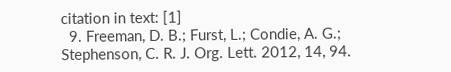citation in text: [1]
  9. Freeman, D. B.; Furst, L.; Condie, A. G.; Stephenson, C. R. J. Org. Lett. 2012, 14, 94.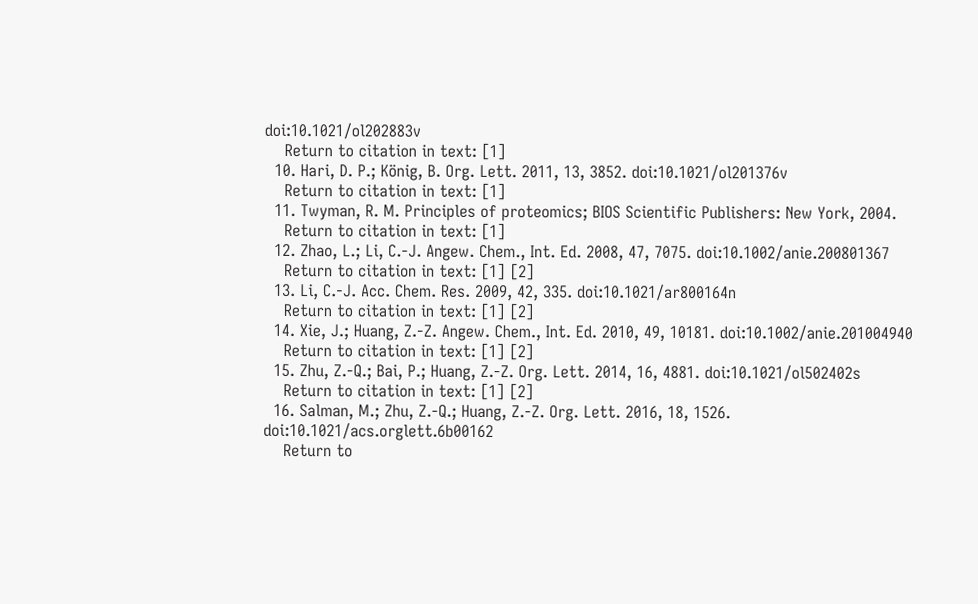doi:10.1021/ol202883v
    Return to citation in text: [1]
  10. Hari, D. P.; König, B. Org. Lett. 2011, 13, 3852. doi:10.1021/ol201376v
    Return to citation in text: [1]
  11. Twyman, R. M. Principles of proteomics; BIOS Scientific Publishers: New York, 2004.
    Return to citation in text: [1]
  12. Zhao, L.; Li, C.-J. Angew. Chem., Int. Ed. 2008, 47, 7075. doi:10.1002/anie.200801367
    Return to citation in text: [1] [2]
  13. Li, C.-J. Acc. Chem. Res. 2009, 42, 335. doi:10.1021/ar800164n
    Return to citation in text: [1] [2]
  14. Xie, J.; Huang, Z.-Z. Angew. Chem., Int. Ed. 2010, 49, 10181. doi:10.1002/anie.201004940
    Return to citation in text: [1] [2]
  15. Zhu, Z.-Q.; Bai, P.; Huang, Z.-Z. Org. Lett. 2014, 16, 4881. doi:10.1021/ol502402s
    Return to citation in text: [1] [2]
  16. Salman, M.; Zhu, Z.-Q.; Huang, Z.-Z. Org. Lett. 2016, 18, 1526. doi:10.1021/acs.orglett.6b00162
    Return to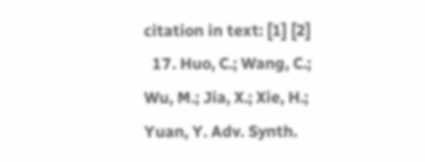citation in text: [1] [2]
  17. Huo, C.; Wang, C.; Wu, M.; Jia, X.; Xie, H.; Yuan, Y. Adv. Synth.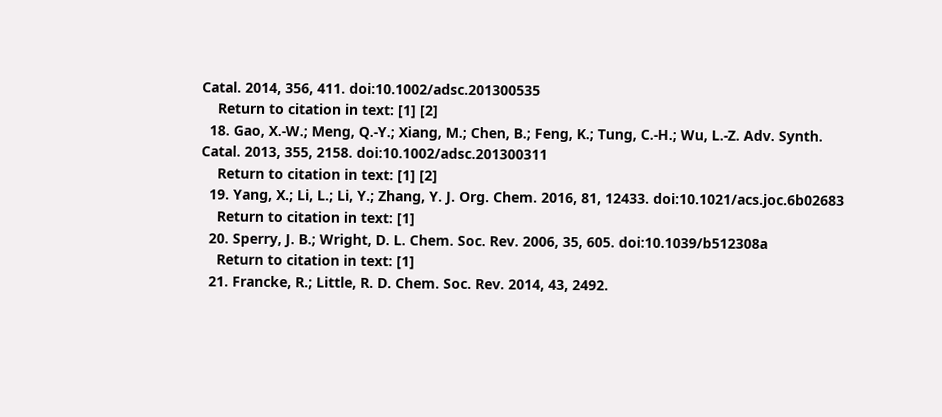Catal. 2014, 356, 411. doi:10.1002/adsc.201300535
    Return to citation in text: [1] [2]
  18. Gao, X.-W.; Meng, Q.-Y.; Xiang, M.; Chen, B.; Feng, K.; Tung, C.-H.; Wu, L.-Z. Adv. Synth. Catal. 2013, 355, 2158. doi:10.1002/adsc.201300311
    Return to citation in text: [1] [2]
  19. Yang, X.; Li, L.; Li, Y.; Zhang, Y. J. Org. Chem. 2016, 81, 12433. doi:10.1021/acs.joc.6b02683
    Return to citation in text: [1]
  20. Sperry, J. B.; Wright, D. L. Chem. Soc. Rev. 2006, 35, 605. doi:10.1039/b512308a
    Return to citation in text: [1]
  21. Francke, R.; Little, R. D. Chem. Soc. Rev. 2014, 43, 2492.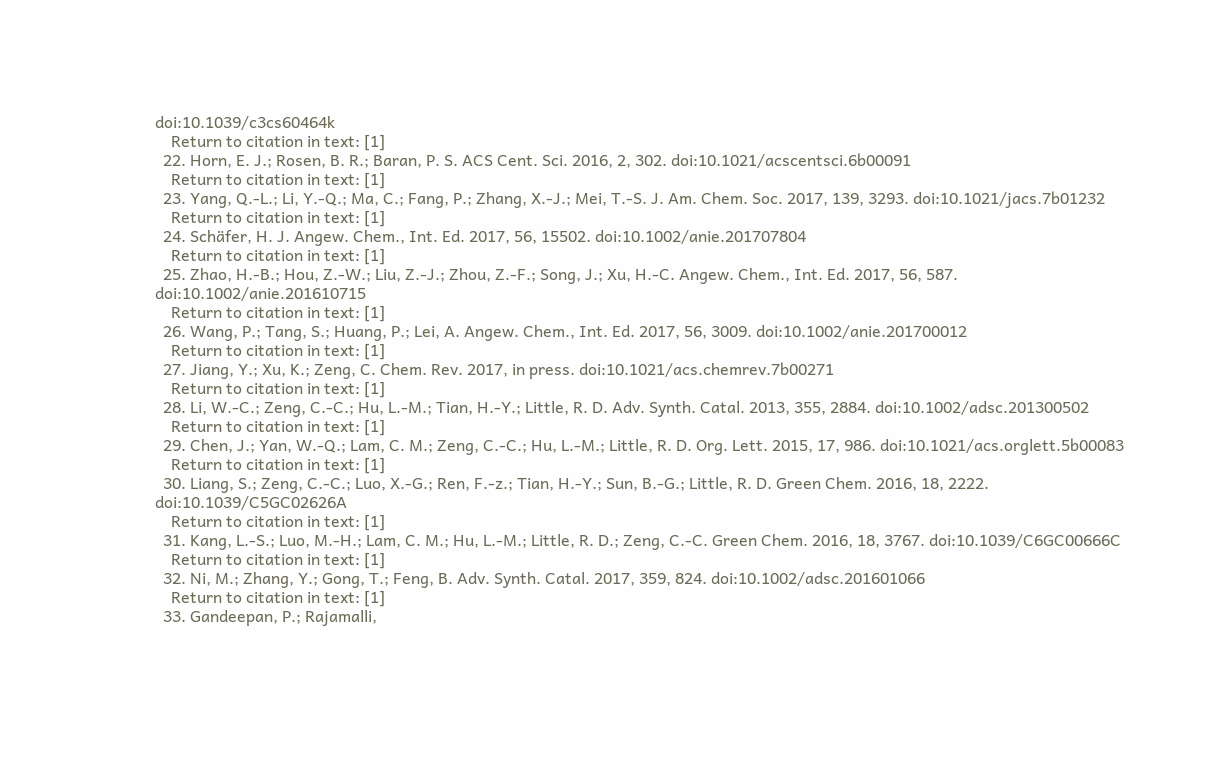doi:10.1039/c3cs60464k
    Return to citation in text: [1]
  22. Horn, E. J.; Rosen, B. R.; Baran, P. S. ACS Cent. Sci. 2016, 2, 302. doi:10.1021/acscentsci.6b00091
    Return to citation in text: [1]
  23. Yang, Q.-L.; Li, Y.-Q.; Ma, C.; Fang, P.; Zhang, X.-J.; Mei, T.-S. J. Am. Chem. Soc. 2017, 139, 3293. doi:10.1021/jacs.7b01232
    Return to citation in text: [1]
  24. Schäfer, H. J. Angew. Chem., Int. Ed. 2017, 56, 15502. doi:10.1002/anie.201707804
    Return to citation in text: [1]
  25. Zhao, H.-B.; Hou, Z.-W.; Liu, Z.-J.; Zhou, Z.-F.; Song, J.; Xu, H.-C. Angew. Chem., Int. Ed. 2017, 56, 587. doi:10.1002/anie.201610715
    Return to citation in text: [1]
  26. Wang, P.; Tang, S.; Huang, P.; Lei, A. Angew. Chem., Int. Ed. 2017, 56, 3009. doi:10.1002/anie.201700012
    Return to citation in text: [1]
  27. Jiang, Y.; Xu, K.; Zeng, C. Chem. Rev. 2017, in press. doi:10.1021/acs.chemrev.7b00271
    Return to citation in text: [1]
  28. Li, W.-C.; Zeng, C.-C.; Hu, L.-M.; Tian, H.-Y.; Little, R. D. Adv. Synth. Catal. 2013, 355, 2884. doi:10.1002/adsc.201300502
    Return to citation in text: [1]
  29. Chen, J.; Yan, W.-Q.; Lam, C. M.; Zeng, C.-C.; Hu, L.-M.; Little, R. D. Org. Lett. 2015, 17, 986. doi:10.1021/acs.orglett.5b00083
    Return to citation in text: [1]
  30. Liang, S.; Zeng, C.-C.; Luo, X.-G.; Ren, F.-z.; Tian, H.-Y.; Sun, B.-G.; Little, R. D. Green Chem. 2016, 18, 2222. doi:10.1039/C5GC02626A
    Return to citation in text: [1]
  31. Kang, L.-S.; Luo, M.-H.; Lam, C. M.; Hu, L.-M.; Little, R. D.; Zeng, C.-C. Green Chem. 2016, 18, 3767. doi:10.1039/C6GC00666C
    Return to citation in text: [1]
  32. Ni, M.; Zhang, Y.; Gong, T.; Feng, B. Adv. Synth. Catal. 2017, 359, 824. doi:10.1002/adsc.201601066
    Return to citation in text: [1]
  33. Gandeepan, P.; Rajamalli,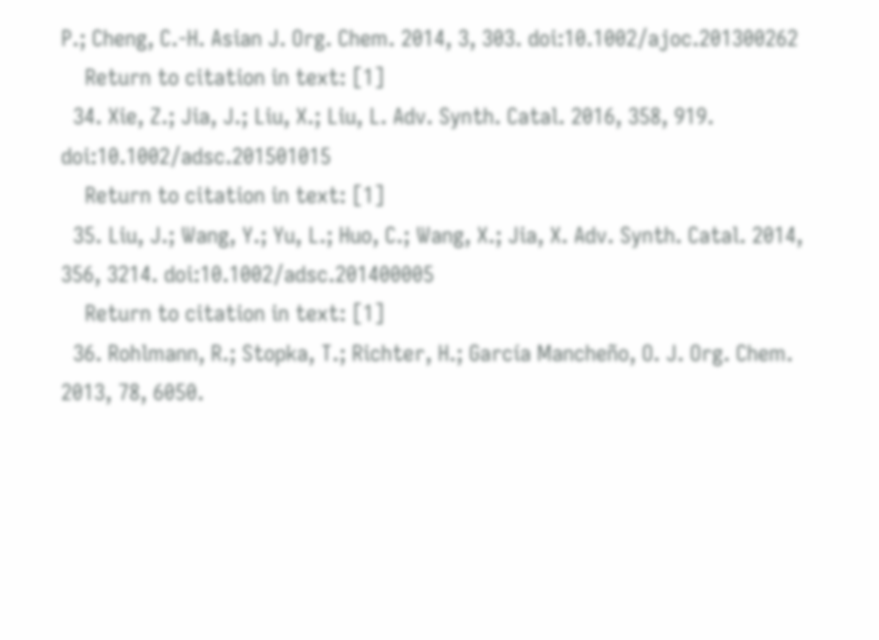P.; Cheng, C.-H. Asian J. Org. Chem. 2014, 3, 303. doi:10.1002/ajoc.201300262
    Return to citation in text: [1]
  34. Xie, Z.; Jia, J.; Liu, X.; Liu, L. Adv. Synth. Catal. 2016, 358, 919. doi:10.1002/adsc.201501015
    Return to citation in text: [1]
  35. Liu, J.; Wang, Y.; Yu, L.; Huo, C.; Wang, X.; Jia, X. Adv. Synth. Catal. 2014, 356, 3214. doi:10.1002/adsc.201400005
    Return to citation in text: [1]
  36. Rohlmann, R.; Stopka, T.; Richter, H.; Garcı́a Mancheño, O. J. Org. Chem. 2013, 78, 6050.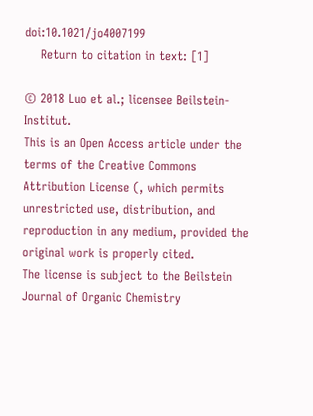doi:10.1021/jo4007199
    Return to citation in text: [1]

© 2018 Luo et al.; licensee Beilstein-Institut.
This is an Open Access article under the terms of the Creative Commons Attribution License (, which permits unrestricted use, distribution, and reproduction in any medium, provided the original work is properly cited.
The license is subject to the Beilstein Journal of Organic Chemistry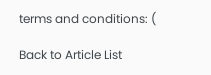terms and conditions: (

Back to Article List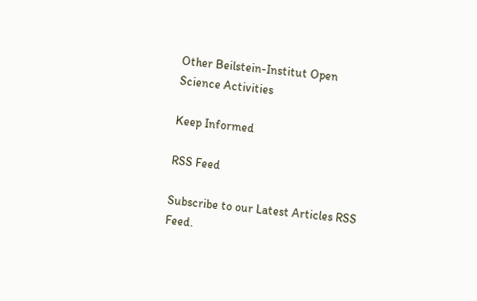Other Beilstein-Institut Open Science Activities

Keep Informed

RSS Feed

Subscribe to our Latest Articles RSS Feed.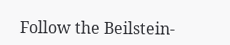Follow the Beilstein-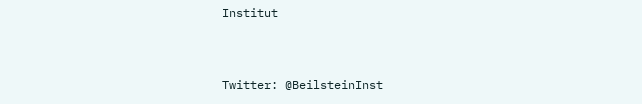Institut


Twitter: @BeilsteinInst